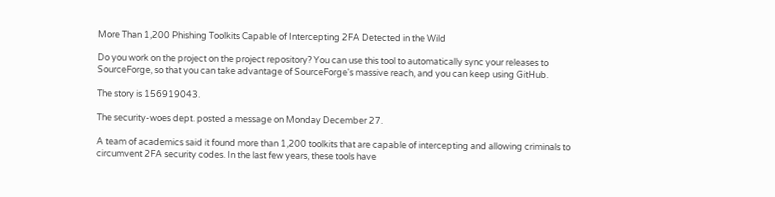More Than 1,200 Phishing Toolkits Capable of Intercepting 2FA Detected in the Wild

Do you work on the project on the project repository? You can use this tool to automatically sync your releases to SourceForge, so that you can take advantage of SourceForge's massive reach, and you can keep using GitHub.

The story is 156919043.

The security-woes dept. posted a message on Monday December 27.

A team of academics said it found more than 1,200 toolkits that are capable of intercepting and allowing criminals to circumvent 2FA security codes. In the last few years, these tools have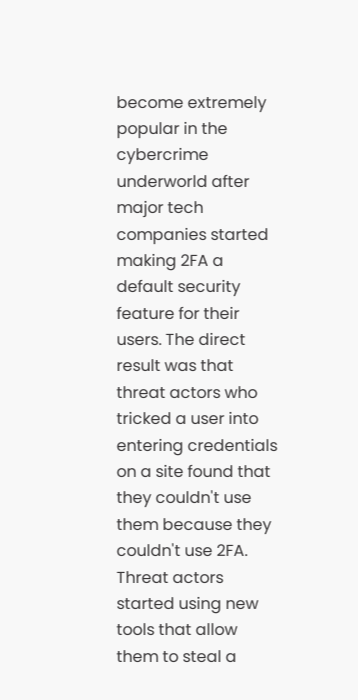become extremely popular in the cybercrime underworld after major tech companies started making 2FA a default security feature for their users. The direct result was that threat actors who tricked a user into entering credentials on a site found that they couldn't use them because they couldn't use 2FA. Threat actors started using new tools that allow them to steal a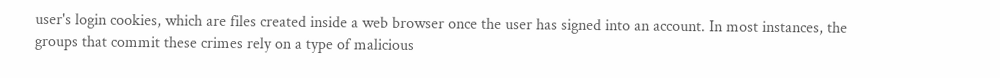user's login cookies, which are files created inside a web browser once the user has signed into an account. In most instances, the groups that commit these crimes rely on a type of malicious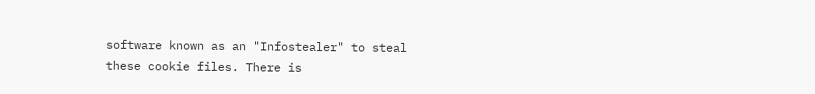software known as an "Infostealer" to steal these cookie files. There is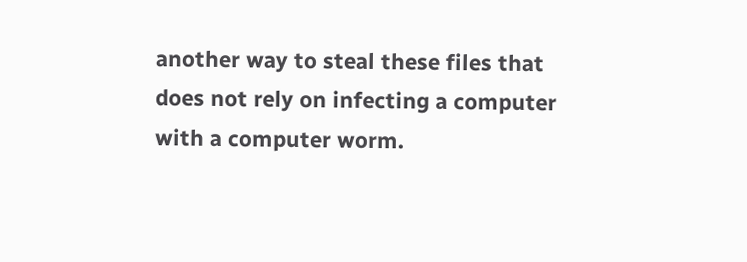another way to steal these files that does not rely on infecting a computer with a computer worm.